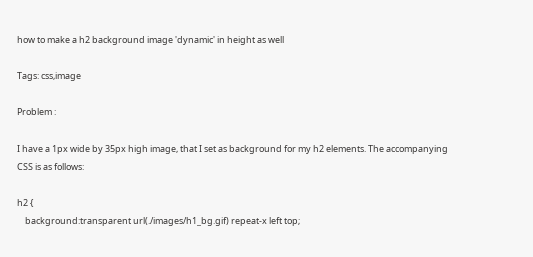how to make a h2 background image 'dynamic' in height as well

Tags: css,image

Problem :

I have a 1px wide by 35px high image, that I set as background for my h2 elements. The accompanying CSS is as follows:

h2 {
    background:transparent url(./images/h1_bg.gif) repeat-x left top;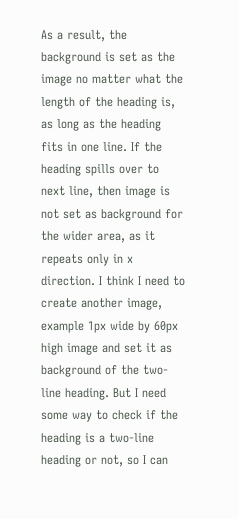As a result, the background is set as the image no matter what the length of the heading is, as long as the heading fits in one line. If the heading spills over to next line, then image is not set as background for the wider area, as it repeats only in x direction. I think I need to create another image, example 1px wide by 60px high image and set it as background of the two-line heading. But I need some way to check if the heading is a two-line heading or not, so I can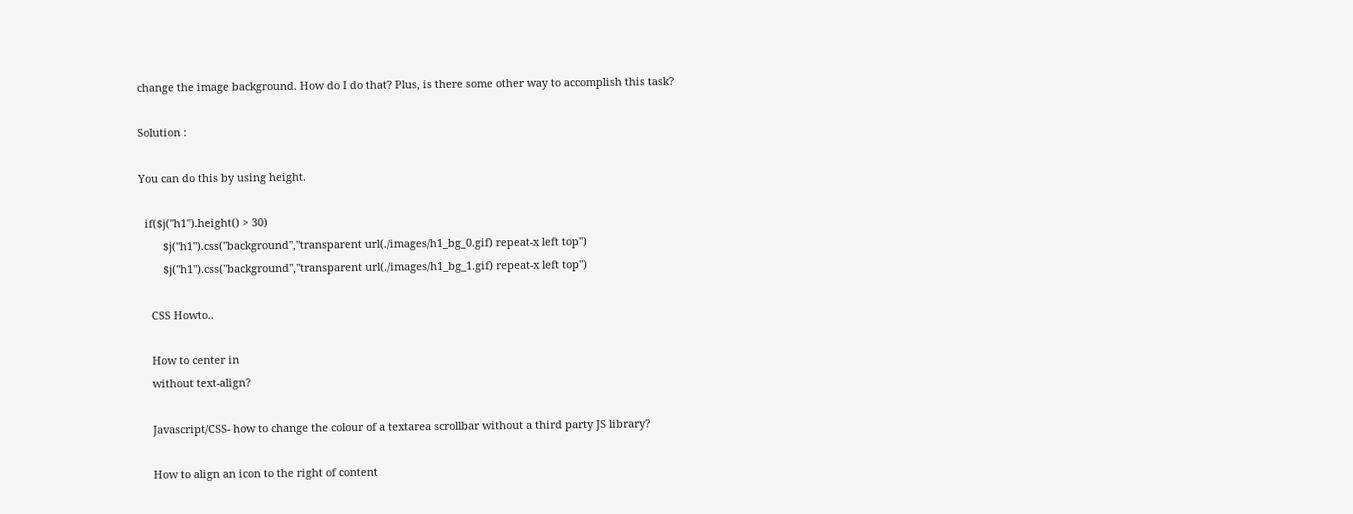change the image background. How do I do that? Plus, is there some other way to accomplish this task?

Solution :

You can do this by using height.

  if($j("h1").height() > 30)
        $j("h1").css("background","transparent url(./images/h1_bg_0.gif) repeat-x left top")
        $j("h1").css("background","transparent url(./images/h1_bg_1.gif) repeat-x left top")

    CSS Howto..

    How to center in
    without text-align?

    Javascript/CSS- how to change the colour of a textarea scrollbar without a third party JS library?

    How to align an icon to the right of content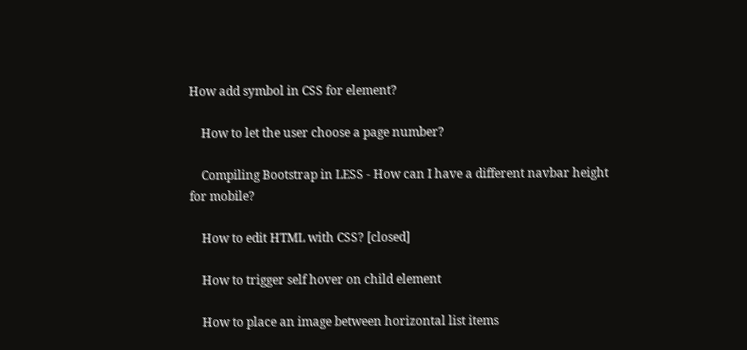How add symbol in CSS for element?

    How to let the user choose a page number?

    Compiling Bootstrap in LESS - How can I have a different navbar height for mobile?

    How to edit HTML with CSS? [closed]

    How to trigger self hover on child element

    How to place an image between horizontal list items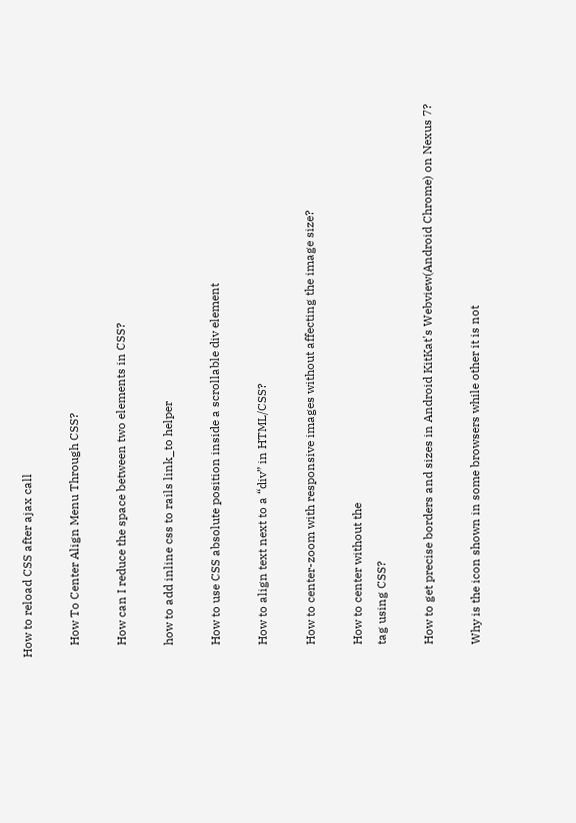How to reload CSS after ajax call

    How To Center Align Menu Through CSS?

    How can I reduce the space between two elements in CSS?

    how to add inline css to rails link_to helper

    How to use CSS absolute position inside a scrollable div element

    How to align text next to a “div” in HTML/CSS?

    How to center-zoom with responsive images without affecting the image size?

    How to center without the
    tag using CSS?

    How to get precise borders and sizes in Android KitKat's Webview(Android Chrome) on Nexus 7?

    Why is the icon shown in some browsers while other it is not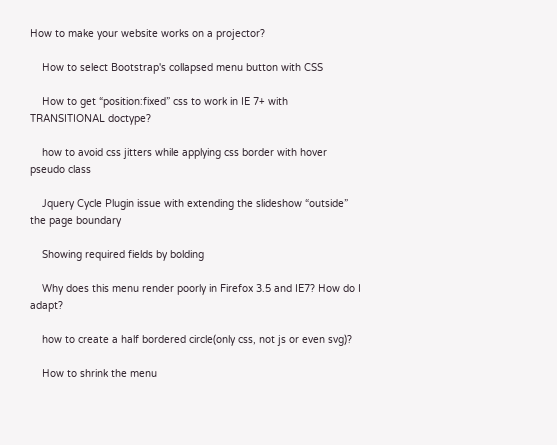How to make your website works on a projector?

    How to select Bootstrap's collapsed menu button with CSS

    How to get “position:fixed” css to work in IE 7+ with TRANSITIONAL doctype?

    how to avoid css jitters while applying css border with hover pseudo class

    Jquery Cycle Plugin issue with extending the slideshow “outside” the page boundary

    Showing required fields by bolding

    Why does this menu render poorly in Firefox 3.5 and IE7? How do I adapt?

    how to create a half bordered circle(only css, not js or even svg)?

    How to shrink the menu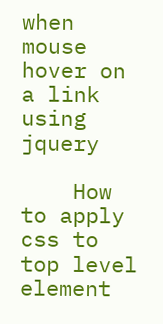when mouse hover on a link using jquery

    How to apply css to top level element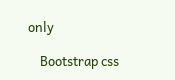only

    Bootstrap css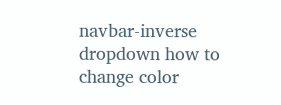navbar-inverse dropdown how to change color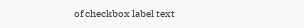of checkbox label text